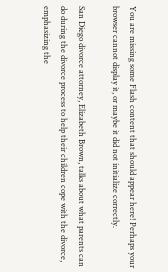You are missing some Flash content that should appear here! Perhaps your browser cannot display it, or maybe it did not initialize correctly.

San Diego divorce attorney, Elizabeth Brown, talks about what parents can do during the divorce process to help their children cope with the divorce, emphasizing the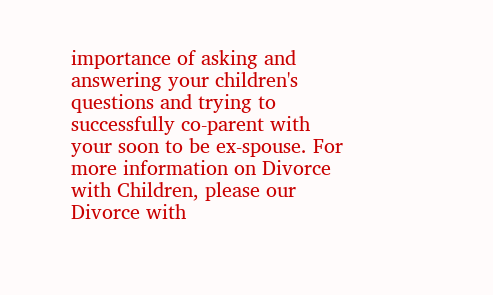importance of asking and answering your children's questions and trying to successfully co-parent with your soon to be ex-spouse. For more information on Divorce with Children, please our Divorce with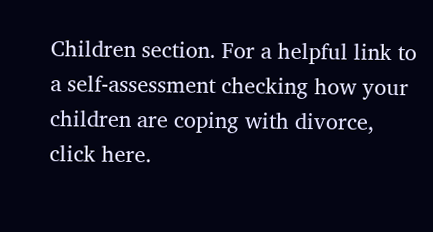Children section. For a helpful link to a self-assessment checking how your children are coping with divorce, click here.